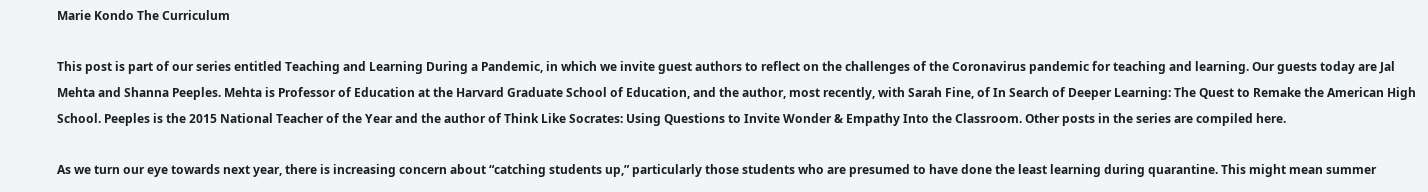Marie Kondo The Curriculum

This post is part of our series entitled Teaching and Learning During a Pandemic, in which we invite guest authors to reflect on the challenges of the Coronavirus pandemic for teaching and learning. Our guests today are Jal Mehta and Shanna Peeples. Mehta is Professor of Education at the Harvard Graduate School of Education, and the author, most recently, with Sarah Fine, of In Search of Deeper Learning: The Quest to Remake the American High School. Peeples is the 2015 National Teacher of the Year and the author of Think Like Socrates: Using Questions to Invite Wonder & Empathy Into the Classroom. Other posts in the series are compiled here.

As we turn our eye towards next year, there is increasing concern about “catching students up,” particularly those students who are presumed to have done the least learning during quarantine. This might mean summer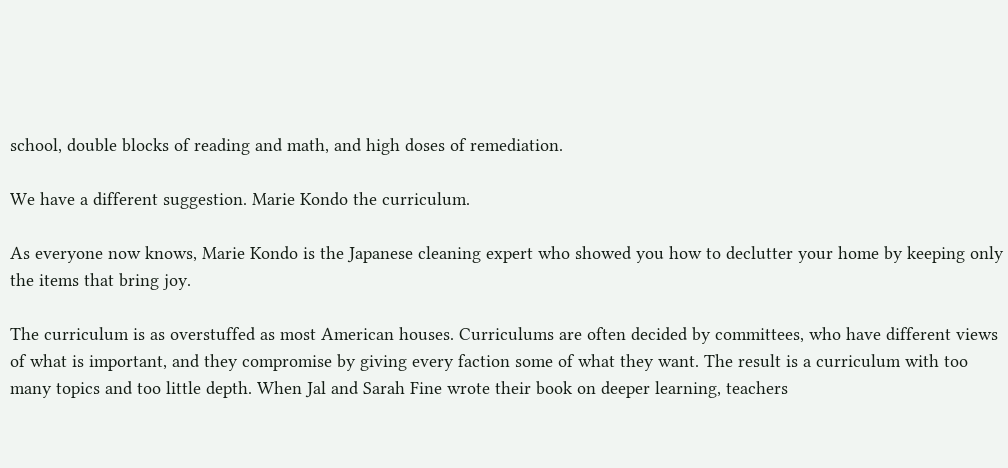school, double blocks of reading and math, and high doses of remediation.

We have a different suggestion. Marie Kondo the curriculum.

As everyone now knows, Marie Kondo is the Japanese cleaning expert who showed you how to declutter your home by keeping only the items that bring joy.

The curriculum is as overstuffed as most American houses. Curriculums are often decided by committees, who have different views of what is important, and they compromise by giving every faction some of what they want. The result is a curriculum with too many topics and too little depth. When Jal and Sarah Fine wrote their book on deeper learning, teachers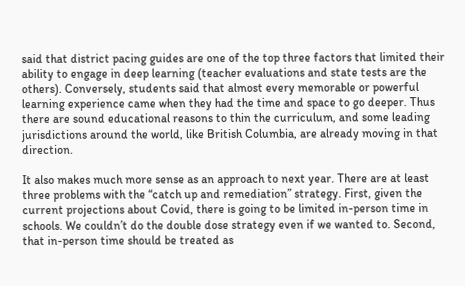said that district pacing guides are one of the top three factors that limited their ability to engage in deep learning (teacher evaluations and state tests are the others). Conversely, students said that almost every memorable or powerful learning experience came when they had the time and space to go deeper. Thus there are sound educational reasons to thin the curriculum, and some leading jurisdictions around the world, like British Columbia, are already moving in that direction.

It also makes much more sense as an approach to next year. There are at least three problems with the “catch up and remediation” strategy. First, given the current projections about Covid, there is going to be limited in-person time in schools. We couldn’t do the double dose strategy even if we wanted to. Second, that in-person time should be treated as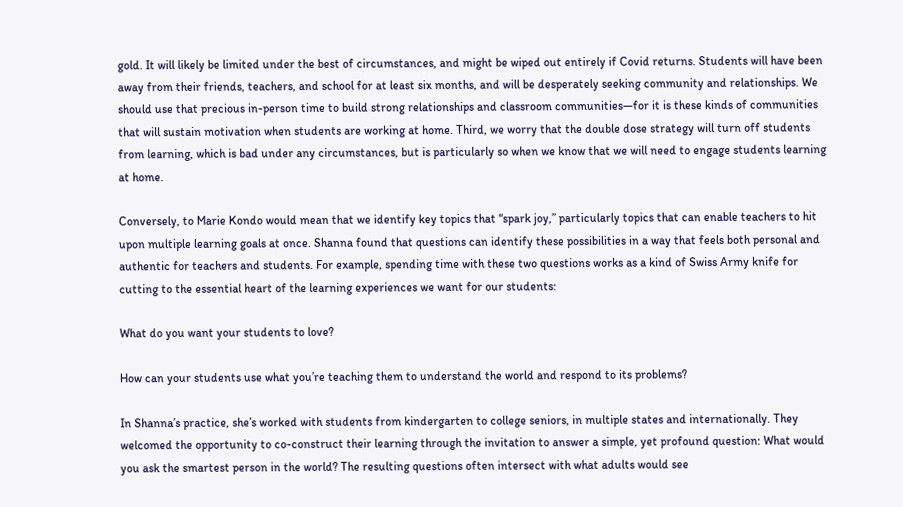gold. It will likely be limited under the best of circumstances, and might be wiped out entirely if Covid returns. Students will have been away from their friends, teachers, and school for at least six months, and will be desperately seeking community and relationships. We should use that precious in-person time to build strong relationships and classroom communities—for it is these kinds of communities that will sustain motivation when students are working at home. Third, we worry that the double dose strategy will turn off students from learning, which is bad under any circumstances, but is particularly so when we know that we will need to engage students learning at home.

Conversely, to Marie Kondo would mean that we identify key topics that “spark joy,” particularly topics that can enable teachers to hit upon multiple learning goals at once. Shanna found that questions can identify these possibilities in a way that feels both personal and authentic for teachers and students. For example, spending time with these two questions works as a kind of Swiss Army knife for cutting to the essential heart of the learning experiences we want for our students:

What do you want your students to love?

How can your students use what you’re teaching them to understand the world and respond to its problems?

In Shanna’s practice, she’s worked with students from kindergarten to college seniors, in multiple states and internationally. They welcomed the opportunity to co-construct their learning through the invitation to answer a simple, yet profound question: What would you ask the smartest person in the world? The resulting questions often intersect with what adults would see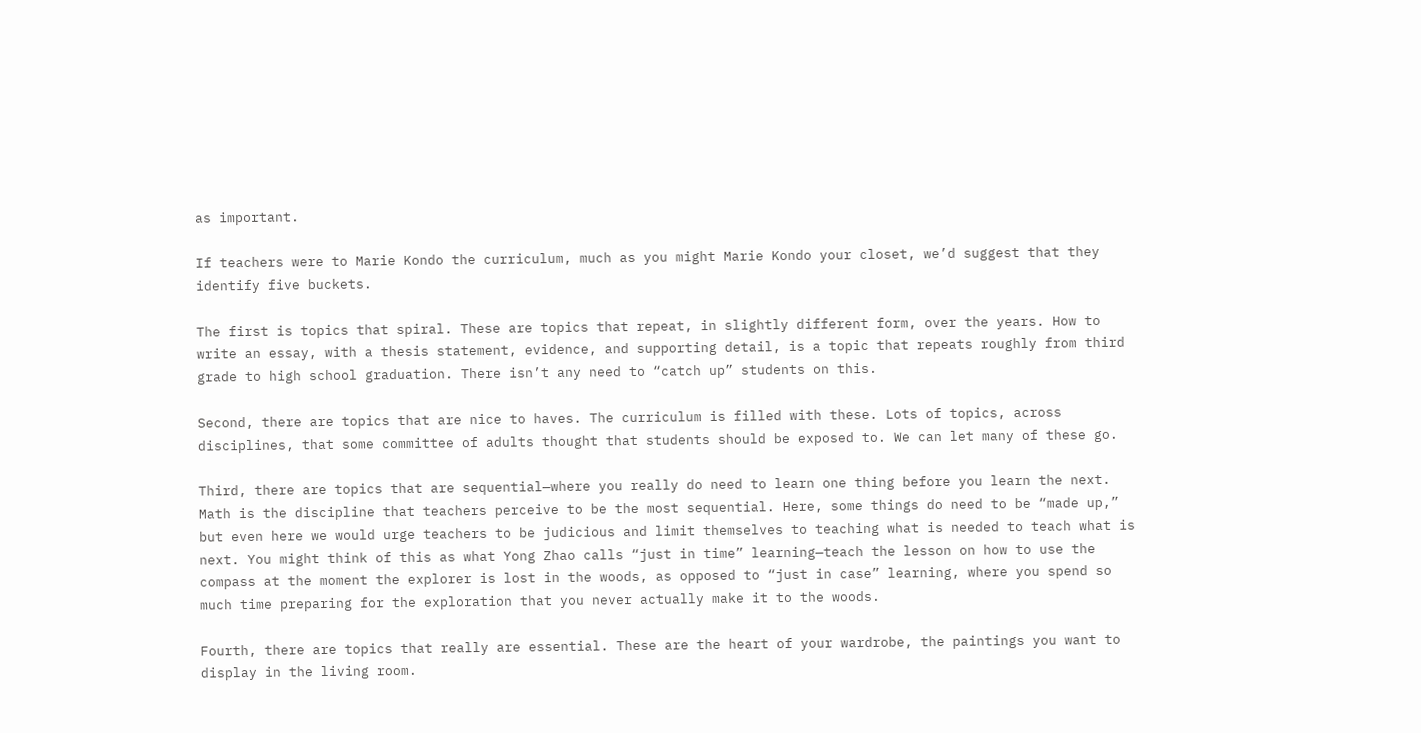as important.

If teachers were to Marie Kondo the curriculum, much as you might Marie Kondo your closet, we’d suggest that they identify five buckets.

The first is topics that spiral. These are topics that repeat, in slightly different form, over the years. How to write an essay, with a thesis statement, evidence, and supporting detail, is a topic that repeats roughly from third grade to high school graduation. There isn’t any need to “catch up” students on this.

Second, there are topics that are nice to haves. The curriculum is filled with these. Lots of topics, across disciplines, that some committee of adults thought that students should be exposed to. We can let many of these go.

Third, there are topics that are sequential—where you really do need to learn one thing before you learn the next. Math is the discipline that teachers perceive to be the most sequential. Here, some things do need to be “made up,” but even here we would urge teachers to be judicious and limit themselves to teaching what is needed to teach what is next. You might think of this as what Yong Zhao calls “just in time” learning—teach the lesson on how to use the compass at the moment the explorer is lost in the woods, as opposed to “just in case” learning, where you spend so much time preparing for the exploration that you never actually make it to the woods.

Fourth, there are topics that really are essential. These are the heart of your wardrobe, the paintings you want to display in the living room.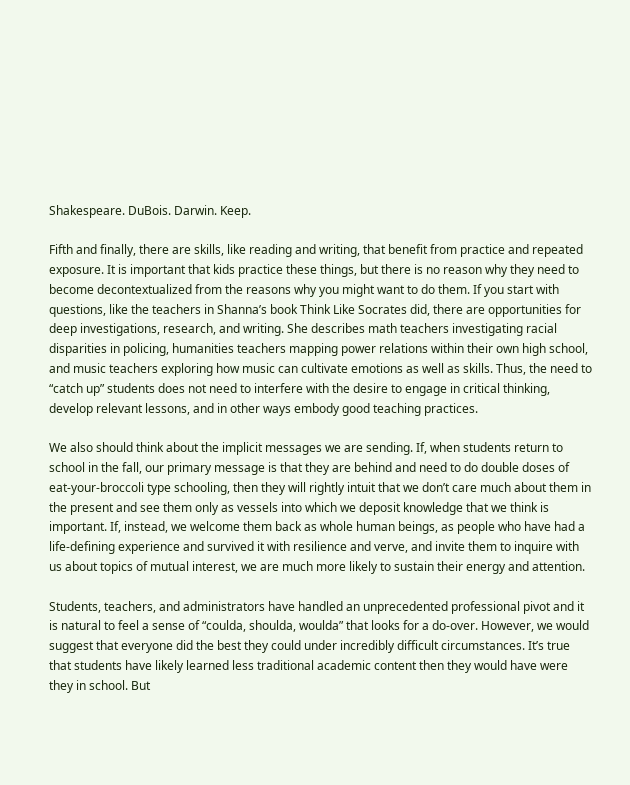Shakespeare. DuBois. Darwin. Keep.

Fifth and finally, there are skills, like reading and writing, that benefit from practice and repeated exposure. It is important that kids practice these things, but there is no reason why they need to become decontextualized from the reasons why you might want to do them. If you start with questions, like the teachers in Shanna’s book Think Like Socrates did, there are opportunities for deep investigations, research, and writing. She describes math teachers investigating racial disparities in policing, humanities teachers mapping power relations within their own high school, and music teachers exploring how music can cultivate emotions as well as skills. Thus, the need to “catch up” students does not need to interfere with the desire to engage in critical thinking, develop relevant lessons, and in other ways embody good teaching practices.

We also should think about the implicit messages we are sending. If, when students return to school in the fall, our primary message is that they are behind and need to do double doses of eat-your-broccoli type schooling, then they will rightly intuit that we don’t care much about them in the present and see them only as vessels into which we deposit knowledge that we think is important. If, instead, we welcome them back as whole human beings, as people who have had a life-defining experience and survived it with resilience and verve, and invite them to inquire with us about topics of mutual interest, we are much more likely to sustain their energy and attention.

Students, teachers, and administrators have handled an unprecedented professional pivot and it is natural to feel a sense of “coulda, shoulda, woulda” that looks for a do-over. However, we would suggest that everyone did the best they could under incredibly difficult circumstances. It’s true that students have likely learned less traditional academic content then they would have were they in school. But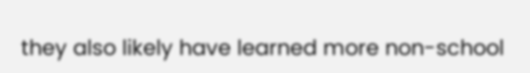they also likely have learned more non-school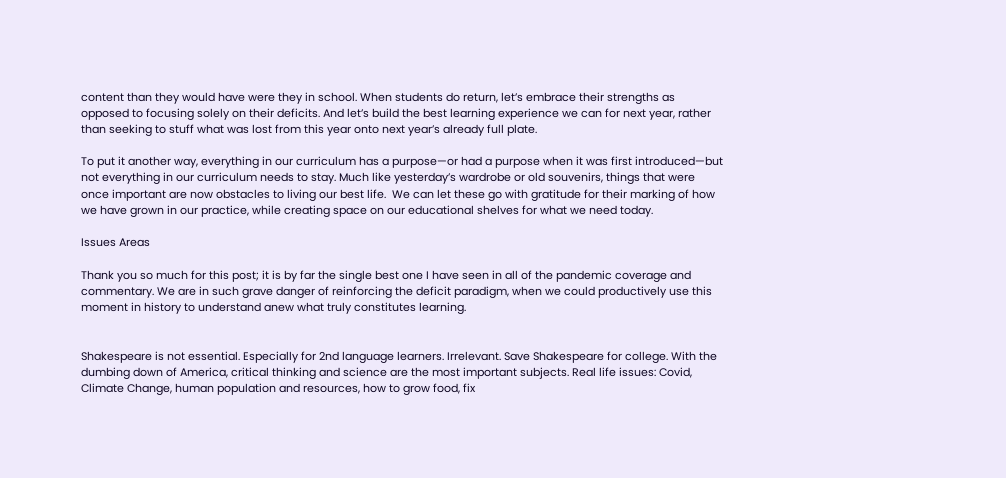content than they would have were they in school. When students do return, let’s embrace their strengths as opposed to focusing solely on their deficits. And let’s build the best learning experience we can for next year, rather than seeking to stuff what was lost from this year onto next year’s already full plate.

To put it another way, everything in our curriculum has a purpose—or had a purpose when it was first introduced—but not everything in our curriculum needs to stay. Much like yesterday’s wardrobe or old souvenirs, things that were once important are now obstacles to living our best life.  We can let these go with gratitude for their marking of how we have grown in our practice, while creating space on our educational shelves for what we need today.

Issues Areas

Thank you so much for this post; it is by far the single best one I have seen in all of the pandemic coverage and commentary. We are in such grave danger of reinforcing the deficit paradigm, when we could productively use this moment in history to understand anew what truly constitutes learning.


Shakespeare is not essential. Especially for 2nd language learners. Irrelevant. Save Shakespeare for college. With the dumbing down of America, critical thinking and science are the most important subjects. Real life issues: Covid, Climate Change, human population and resources, how to grow food, fix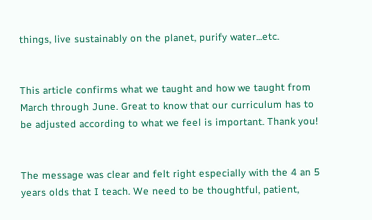things, live sustainably on the planet, purify water...etc.


This article confirms what we taught and how we taught from March through June. Great to know that our curriculum has to be adjusted according to what we feel is important. Thank you!


The message was clear and felt right especially with the 4 an 5 years olds that I teach. We need to be thoughtful, patient,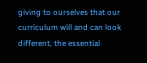giving to ourselves that our curriculum will and can look different, the essential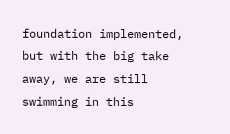foundation implemented, but with the big take away, we are still swimming in this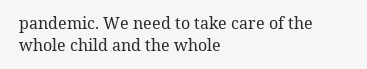pandemic. We need to take care of the whole child and the whole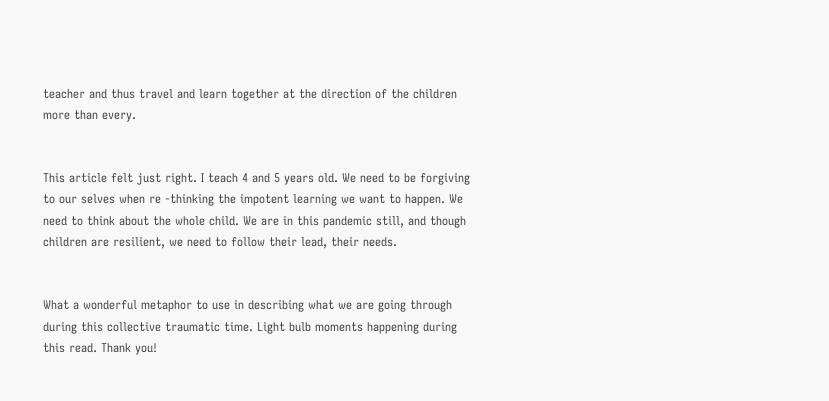teacher and thus travel and learn together at the direction of the children more than every.


This article felt just right. I teach 4 and 5 years old. We need to be forgiving to our selves when re -thinking the impotent learning we want to happen. We need to think about the whole child. We are in this pandemic still, and though children are resilient, we need to follow their lead, their needs.


What a wonderful metaphor to use in describing what we are going through during this collective traumatic time. Light bulb moments happening during this read. Thank you!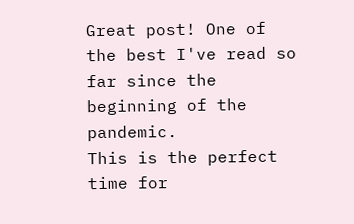Great post! One of the best I've read so far since the beginning of the pandemic.
This is the perfect time for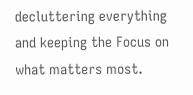decluttering everything and keeping the Focus on what matters most.